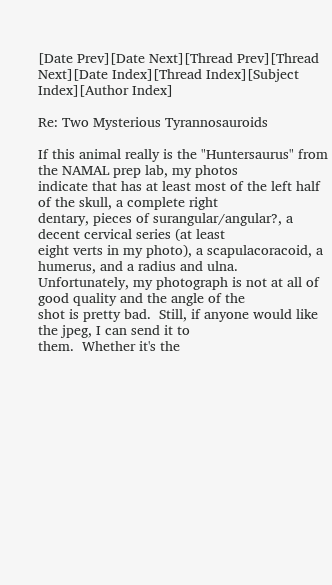[Date Prev][Date Next][Thread Prev][Thread Next][Date Index][Thread Index][Subject Index][Author Index]

Re: Two Mysterious Tyrannosauroids

If this animal really is the "Huntersaurus" from the NAMAL prep lab, my photos
indicate that has at least most of the left half of the skull, a complete right
dentary, pieces of surangular/angular?, a decent cervical series (at least
eight verts in my photo), a scapulacoracoid, a humerus, and a radius and ulna.
Unfortunately, my photograph is not at all of good quality and the angle of the
shot is pretty bad.  Still, if anyone would like the jpeg, I can send it to
them.  Whether it's the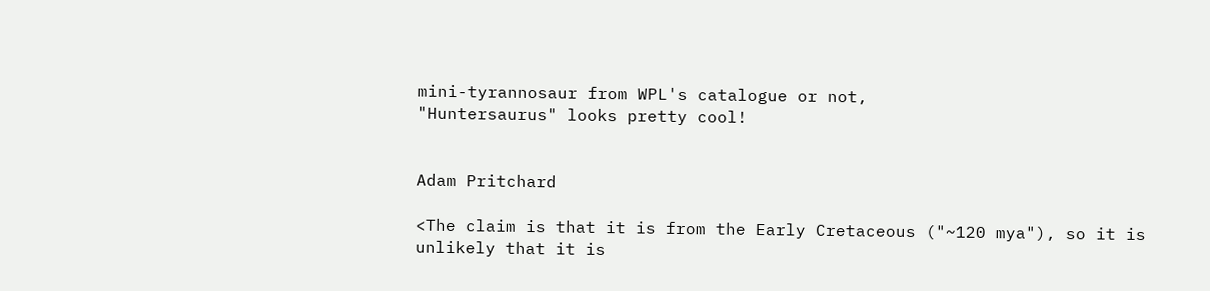mini-tyrannosaur from WPL's catalogue or not,
"Huntersaurus" looks pretty cool!


Adam Pritchard

<The claim is that it is from the Early Cretaceous ("~120 mya"), so it is
unlikely that it is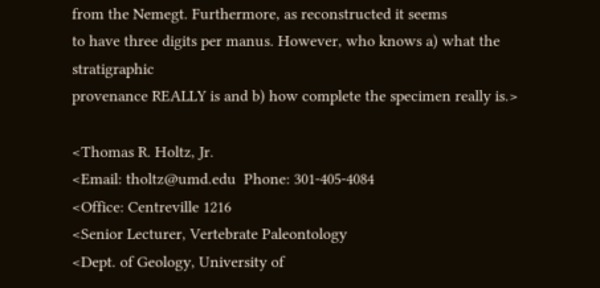from the Nemegt. Furthermore, as reconstructed it seems
to have three digits per manus. However, who knows a) what the stratigraphic
provenance REALLY is and b) how complete the specimen really is.>

<Thomas R. Holtz, Jr.
<Email: tholtz@umd.edu  Phone: 301-405-4084
<Office: Centreville 1216
<Senior Lecturer, Vertebrate Paleontology
<Dept. of Geology, University of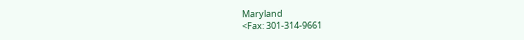Maryland
<Fax: 301-314-9661